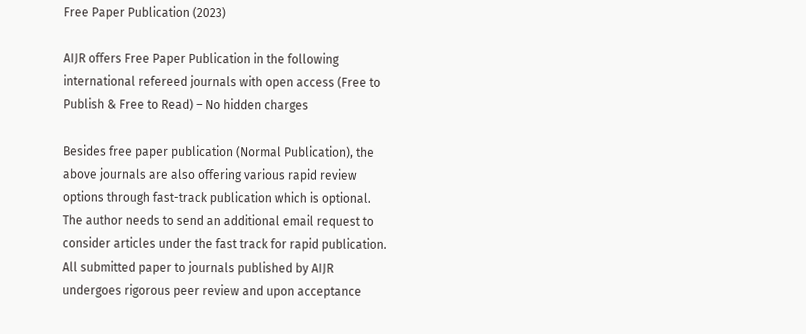Free Paper Publication (2023)

AIJR offers Free Paper Publication in the following international refereed journals with open access (Free to Publish & Free to Read) – No hidden charges

Besides free paper publication (Normal Publication), the above journals are also offering various rapid review options through fast-track publication which is optional. The author needs to send an additional email request to consider articles under the fast track for rapid publication. All submitted paper to journals published by AIJR undergoes rigorous peer review and upon acceptance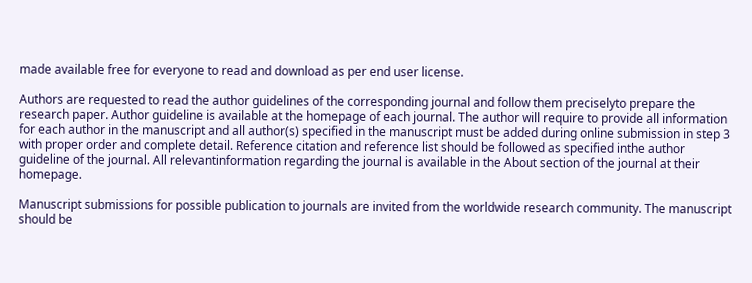made available free for everyone to read and download as per end user license.

Authors are requested to read the author guidelines of the corresponding journal and follow them preciselyto prepare the research paper. Author guideline is available at the homepage of each journal. The author will require to provide all information for each author in the manuscript and all author(s) specified in the manuscript must be added during online submission in step 3 with proper order and complete detail. Reference citation and reference list should be followed as specified inthe author guideline of the journal. All relevantinformation regarding the journal is available in the About section of the journal at their homepage.

Manuscript submissions for possible publication to journals are invited from the worldwide research community. The manuscript should be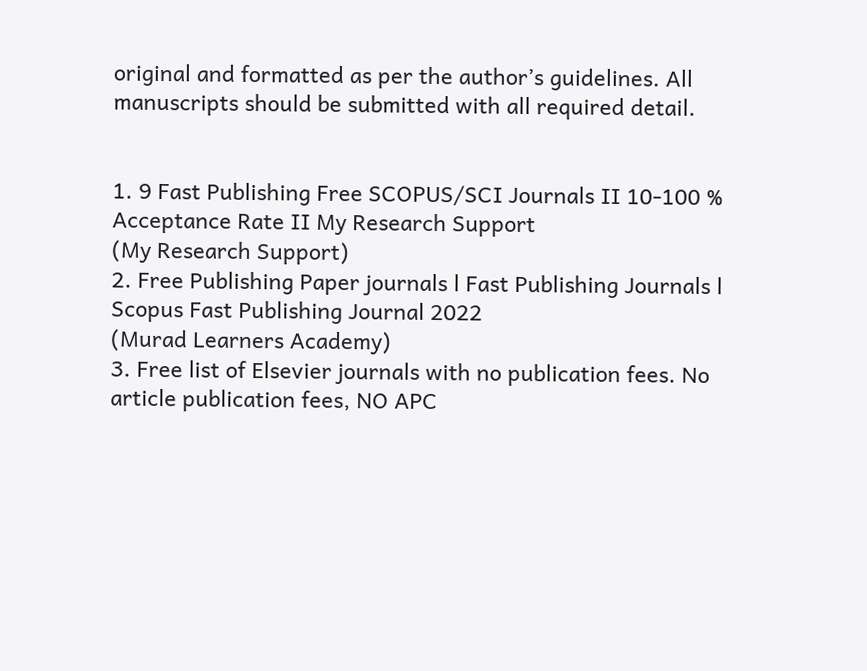original and formatted as per the author’s guidelines. All manuscripts should be submitted with all required detail.


1. 9 Fast Publishing Free SCOPUS/SCI Journals II 10-100 % Acceptance Rate II My Research Support
(My Research Support)
2. Free Publishing Paper journals l Fast Publishing Journals l Scopus Fast Publishing Journal 2022
(Murad Learners Academy)
3. Free list of Elsevier journals with no publication fees. No article publication fees, NO APC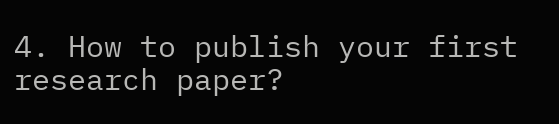4. How to publish your first research paper?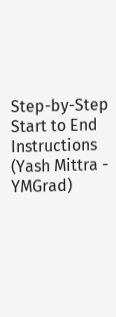Step-by-Step Start to End Instructions
(Yash Mittra - YMGrad)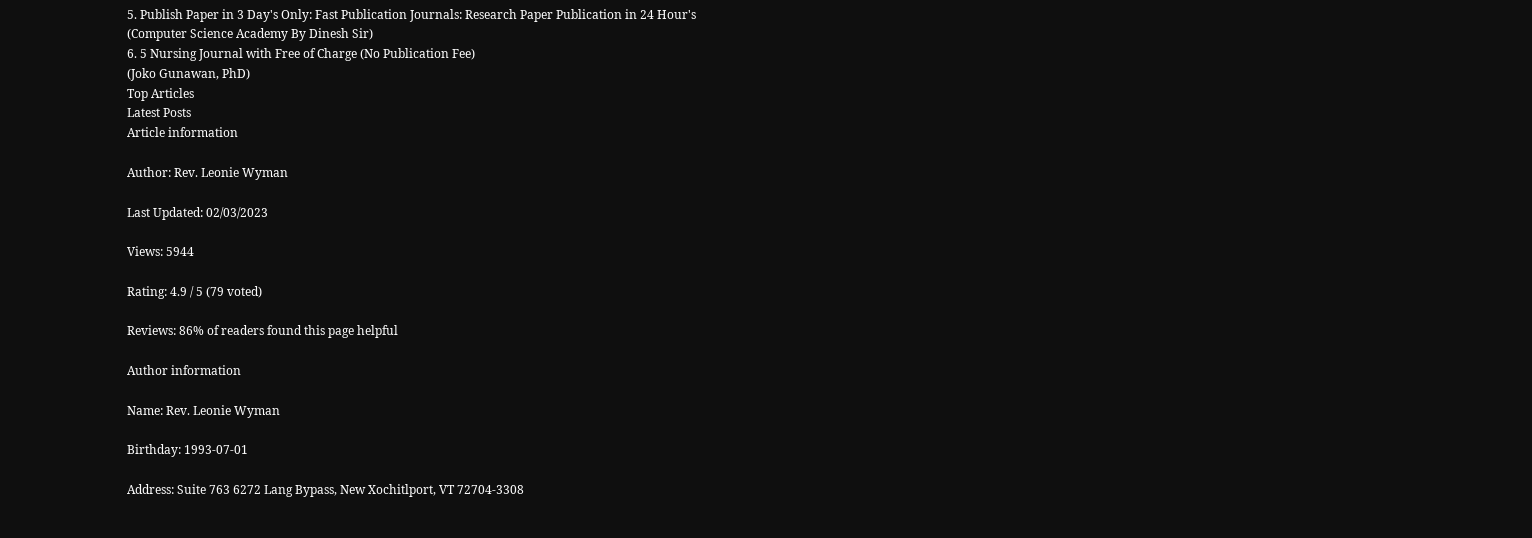5. Publish Paper in 3 Day's Only: Fast Publication Journals: Research Paper Publication in 24 Hour's
(Computer Science Academy By Dinesh Sir)
6. 5 Nursing Journal with Free of Charge (No Publication Fee)
(Joko Gunawan, PhD)
Top Articles
Latest Posts
Article information

Author: Rev. Leonie Wyman

Last Updated: 02/03/2023

Views: 5944

Rating: 4.9 / 5 (79 voted)

Reviews: 86% of readers found this page helpful

Author information

Name: Rev. Leonie Wyman

Birthday: 1993-07-01

Address: Suite 763 6272 Lang Bypass, New Xochitlport, VT 72704-3308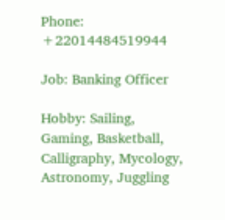Phone: +22014484519944

Job: Banking Officer

Hobby: Sailing, Gaming, Basketball, Calligraphy, Mycology, Astronomy, Juggling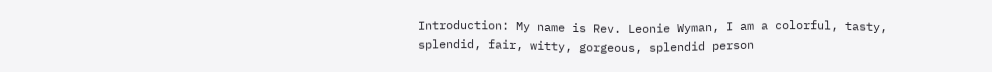Introduction: My name is Rev. Leonie Wyman, I am a colorful, tasty, splendid, fair, witty, gorgeous, splendid person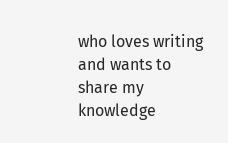who loves writing and wants to share my knowledge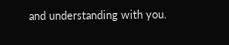and understanding with you.